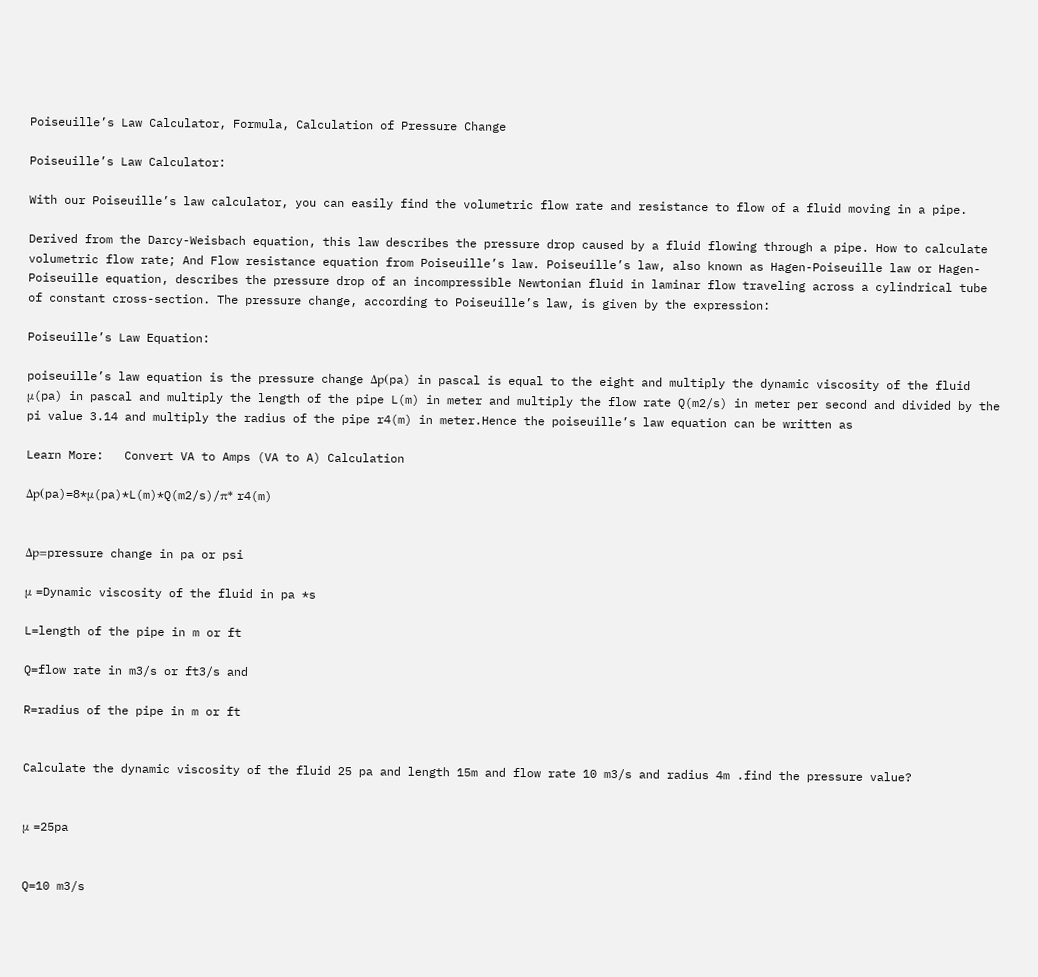Poiseuille’s Law Calculator, Formula, Calculation of Pressure Change

Poiseuille’s Law Calculator:

With our Poiseuille’s law calculator, you can easily find the volumetric flow rate and resistance to flow of a fluid moving in a pipe.

Derived from the Darcy-Weisbach equation, this law describes the pressure drop caused by a fluid flowing through a pipe. How to calculate volumetric flow rate; And Flow resistance equation from Poiseuille’s law. Poiseuille’s law, also known as Hagen-Poiseuille law or Hagen-Poiseuille equation, describes the pressure drop of an incompressible Newtonian fluid in laminar flow traveling across a cylindrical tube of constant cross-section. The pressure change, according to Poiseuille’s law, is given by the expression:

Poiseuille’s Law Equation:

poiseuille’s law equation is the pressure change Δp(pa) in pascal is equal to the eight and multiply the dynamic viscosity of the fluid μ(pa) in pascal and multiply the length of the pipe L(m) in meter and multiply the flow rate Q(m2/s) in meter per second and divided by the pi value 3.14 and multiply the radius of the pipe r4(m) in meter.Hence the poiseuille’s law equation can be written as

Learn More:   Convert VA to Amps (VA to A) Calculation

Δp(pa)=8*μ(pa)*L(m)*Q(m2/s)/π* r4(m)


Δp=pressure change in pa or psi

μ =Dynamic viscosity of the fluid in pa *s

L=length of the pipe in m or ft

Q=flow rate in m3/s or ft3/s and

R=radius of the pipe in m or ft


Calculate the dynamic viscosity of the fluid 25 pa and length 15m and flow rate 10 m3/s and radius 4m .find the pressure value?


μ =25pa


Q=10 m3/s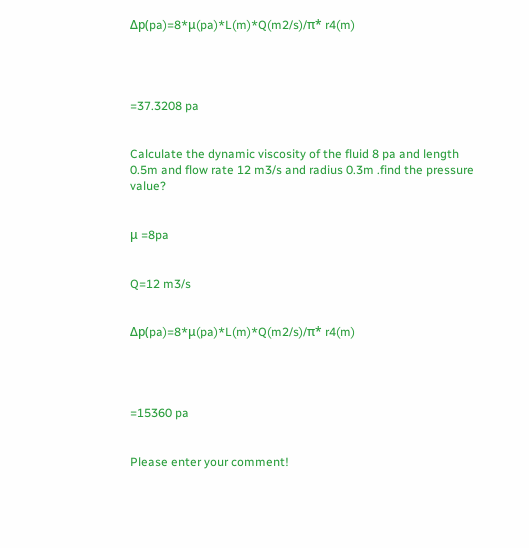Δp(pa)=8*μ(pa)*L(m)*Q(m2/s)/π* r4(m)




=37.3208 pa


Calculate the dynamic viscosity of the fluid 8 pa and length 0.5m and flow rate 12 m3/s and radius 0.3m .find the pressure value?


μ =8pa


Q=12 m3/s


Δp(pa)=8*μ(pa)*L(m)*Q(m2/s)/π* r4(m)




=15360 pa


Please enter your comment!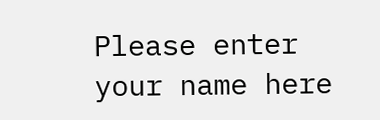Please enter your name here